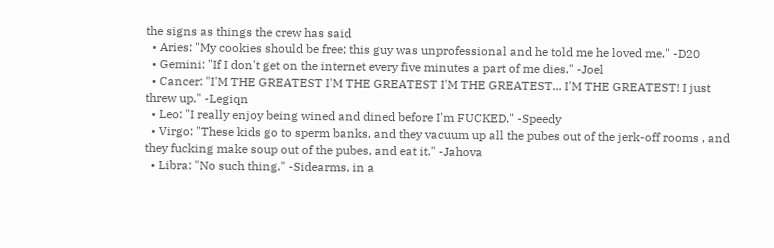the signs as things the crew has said
  • Aries: "My cookies should be free; this guy was unprofessional and he told me he loved me." -D20
  • Gemini: "If I don't get on the internet every five minutes a part of me dies." -Joel
  • Cancer: "I'M THE GREATEST I'M THE GREATEST I'M THE GREATEST... I'M THE GREATEST! I just threw up." -Legiqn
  • Leo: "I really enjoy being wined and dined before I'm FUCKED." -Speedy
  • Virgo: "These kids go to sperm banks, and they vacuum up all the pubes out of the jerk-off rooms , and they fucking make soup out of the pubes, and eat it." -Jahova
  • Libra: "No such thing." -Sidearms, in a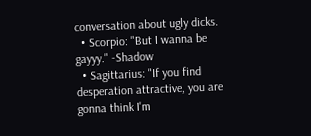conversation about ugly dicks.
  • Scorpio: "But I wanna be gayyy." -Shadow
  • Sagittarius: "If you find desperation attractive, you are gonna think I'm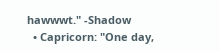hawwwt." -Shadow
  • Capricorn: "One day,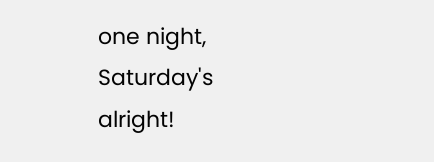one night, Saturday's alright!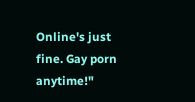Online's just fine. Gay porn anytime!"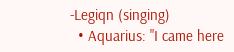-Legiqn (singing)
  • Aquarius: "I came here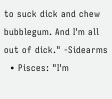to suck dick and chew bubblegum. And I'm all out of dick." -Sidearms
  • Pisces: "I'm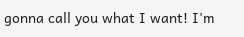gonna call you what I want! I'm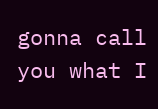gonna call you what I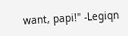want, papi!" -Legiqn